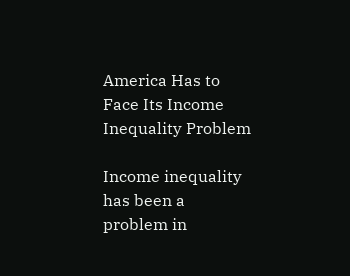America Has to Face Its Income Inequality Problem

Income inequality has been a problem in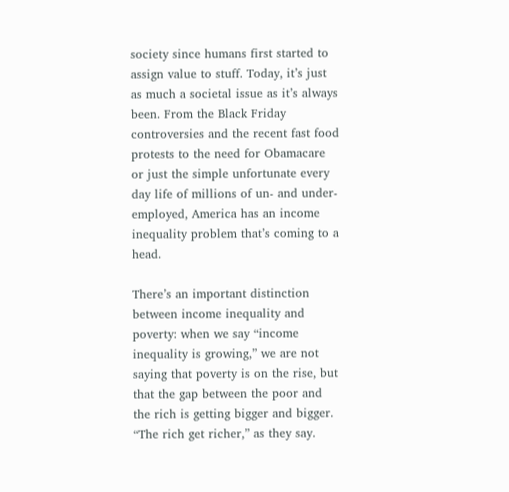society since humans first started to assign value to stuff. Today, it’s just as much a societal issue as it’s always been. From the Black Friday controversies and the recent fast food protests to the need for Obamacare or just the simple unfortunate every day life of millions of un- and under-employed, America has an income inequality problem that’s coming to a head.

There’s an important distinction between income inequality and poverty: when we say “income inequality is growing,” we are not saying that poverty is on the rise, but that the gap between the poor and the rich is getting bigger and bigger. “The rich get richer,” as they say.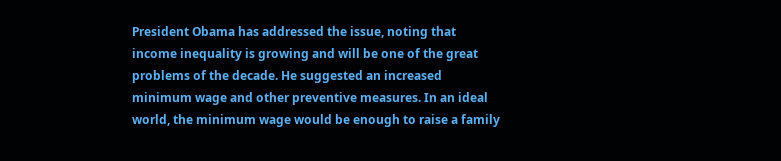President Obama has addressed the issue, noting that income inequality is growing and will be one of the great problems of the decade. He suggested an increased minimum wage and other preventive measures. In an ideal world, the minimum wage would be enough to raise a family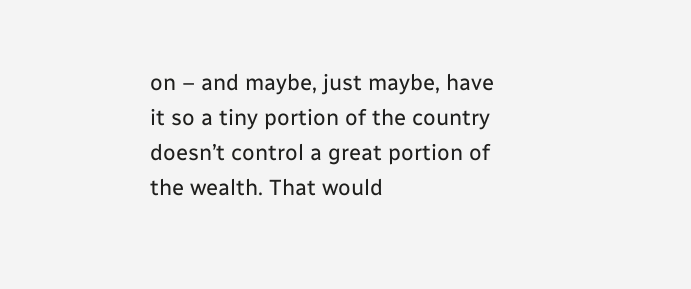on – and maybe, just maybe, have it so a tiny portion of the country doesn’t control a great portion of the wealth. That would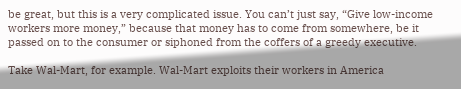be great, but this is a very complicated issue. You can’t just say, “Give low-income workers more money,” because that money has to come from somewhere, be it passed on to the consumer or siphoned from the coffers of a greedy executive.

Take Wal-Mart, for example. Wal-Mart exploits their workers in America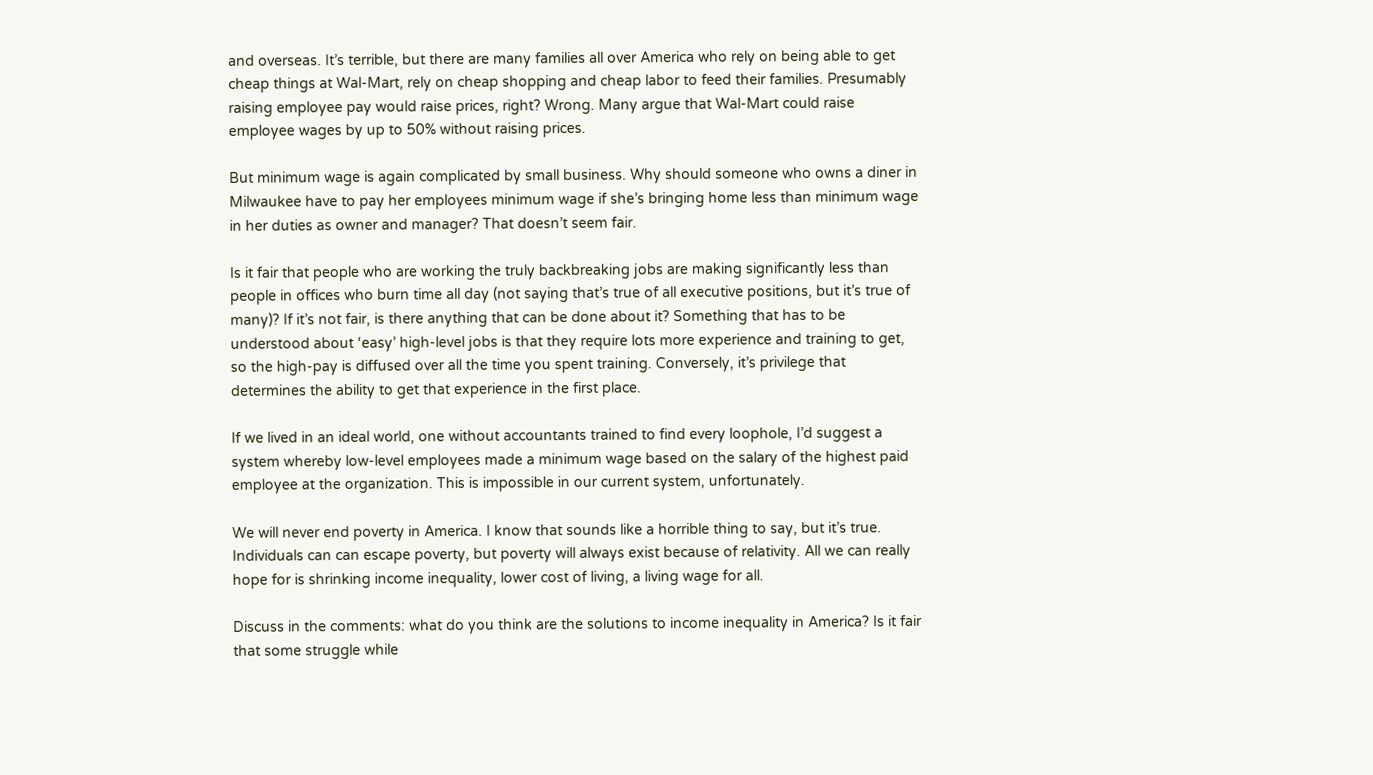and overseas. It’s terrible, but there are many families all over America who rely on being able to get cheap things at Wal-Mart, rely on cheap shopping and cheap labor to feed their families. Presumably raising employee pay would raise prices, right? Wrong. Many argue that Wal-Mart could raise employee wages by up to 50% without raising prices.

But minimum wage is again complicated by small business. Why should someone who owns a diner in Milwaukee have to pay her employees minimum wage if she’s bringing home less than minimum wage in her duties as owner and manager? That doesn’t seem fair.

Is it fair that people who are working the truly backbreaking jobs are making significantly less than people in offices who burn time all day (not saying that’s true of all executive positions, but it’s true of many)? If it’s not fair, is there anything that can be done about it? Something that has to be understood about ‘easy’ high-level jobs is that they require lots more experience and training to get, so the high-pay is diffused over all the time you spent training. Conversely, it’s privilege that determines the ability to get that experience in the first place.

If we lived in an ideal world, one without accountants trained to find every loophole, I’d suggest a system whereby low-level employees made a minimum wage based on the salary of the highest paid employee at the organization. This is impossible in our current system, unfortunately.

We will never end poverty in America. I know that sounds like a horrible thing to say, but it’s true. Individuals can can escape poverty, but poverty will always exist because of relativity. All we can really hope for is shrinking income inequality, lower cost of living, a living wage for all.

Discuss in the comments: what do you think are the solutions to income inequality in America? Is it fair that some struggle while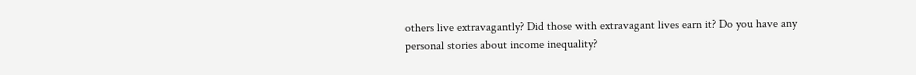others live extravagantly? Did those with extravagant lives earn it? Do you have any personal stories about income inequality?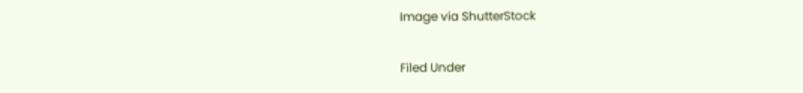Image via ShutterStock

Filed Under